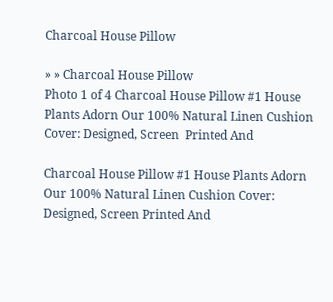Charcoal House Pillow

» » Charcoal House Pillow
Photo 1 of 4 Charcoal House Pillow #1 House Plants Adorn Our 100% Natural Linen Cushion Cover: Designed, Screen  Printed And

Charcoal House Pillow #1 House Plants Adorn Our 100% Natural Linen Cushion Cover: Designed, Screen Printed And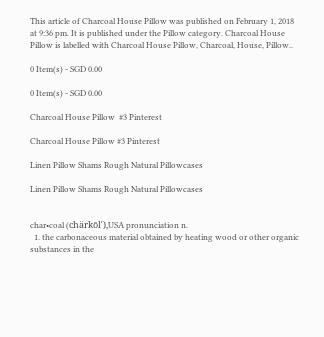This article of Charcoal House Pillow was published on February 1, 2018 at 9:36 pm. It is published under the Pillow category. Charcoal House Pillow is labelled with Charcoal House Pillow, Charcoal, House, Pillow..

0 Item(s) - SGD 0.00

0 Item(s) - SGD 0.00

Charcoal House Pillow  #3 Pinterest

Charcoal House Pillow #3 Pinterest

Linen Pillow Shams Rough Natural Pillowcases

Linen Pillow Shams Rough Natural Pillowcases


char•coal (chärkōl′),USA pronunciation n.
  1. the carbonaceous material obtained by heating wood or other organic substances in the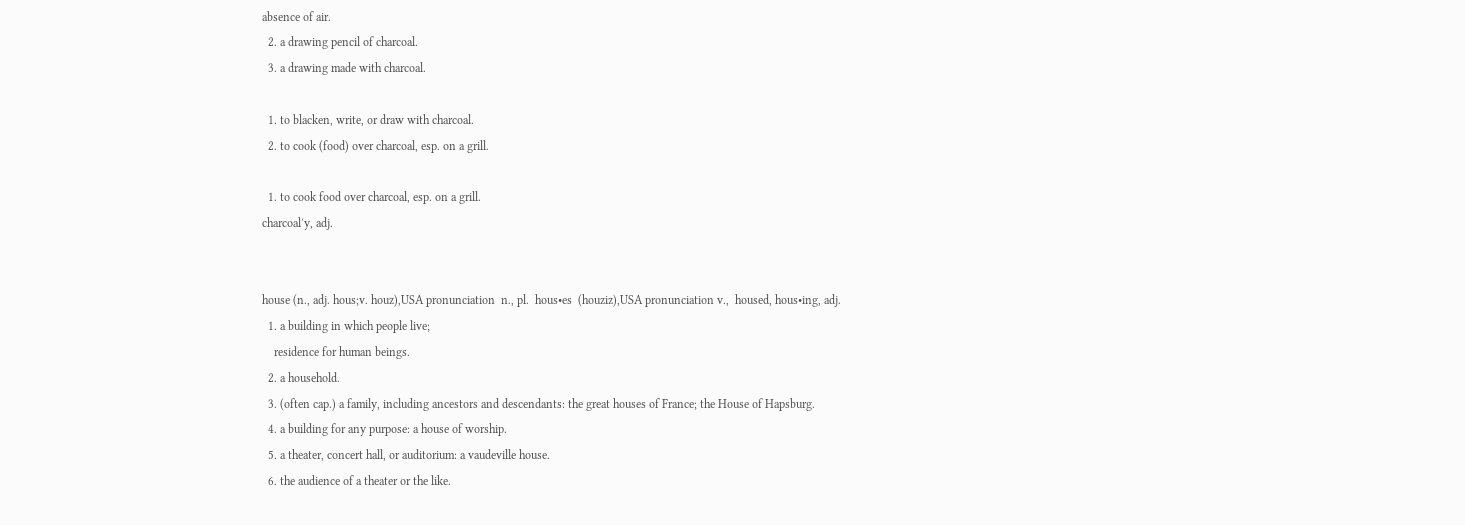absence of air.
  2. a drawing pencil of charcoal.
  3. a drawing made with charcoal.

  1. to blacken, write, or draw with charcoal.
  2. to cook (food) over charcoal, esp. on a grill.

  1. to cook food over charcoal, esp. on a grill.
charcoal′y, adj.


house (n., adj. hous;v. houz),USA pronunciation  n., pl.  hous•es  (houziz),USA pronunciation v.,  housed, hous•ing, adj.
  1. a building in which people live;
    residence for human beings.
  2. a household.
  3. (often cap.) a family, including ancestors and descendants: the great houses of France; the House of Hapsburg.
  4. a building for any purpose: a house of worship.
  5. a theater, concert hall, or auditorium: a vaudeville house.
  6. the audience of a theater or the like.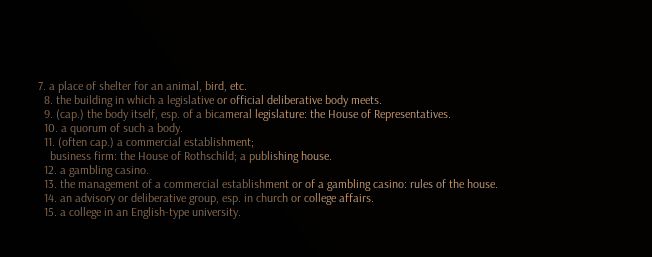7. a place of shelter for an animal, bird, etc.
  8. the building in which a legislative or official deliberative body meets.
  9. (cap.) the body itself, esp. of a bicameral legislature: the House of Representatives.
  10. a quorum of such a body.
  11. (often cap.) a commercial establishment;
    business firm: the House of Rothschild; a publishing house.
  12. a gambling casino.
  13. the management of a commercial establishment or of a gambling casino: rules of the house.
  14. an advisory or deliberative group, esp. in church or college affairs.
  15. a college in an English-type university.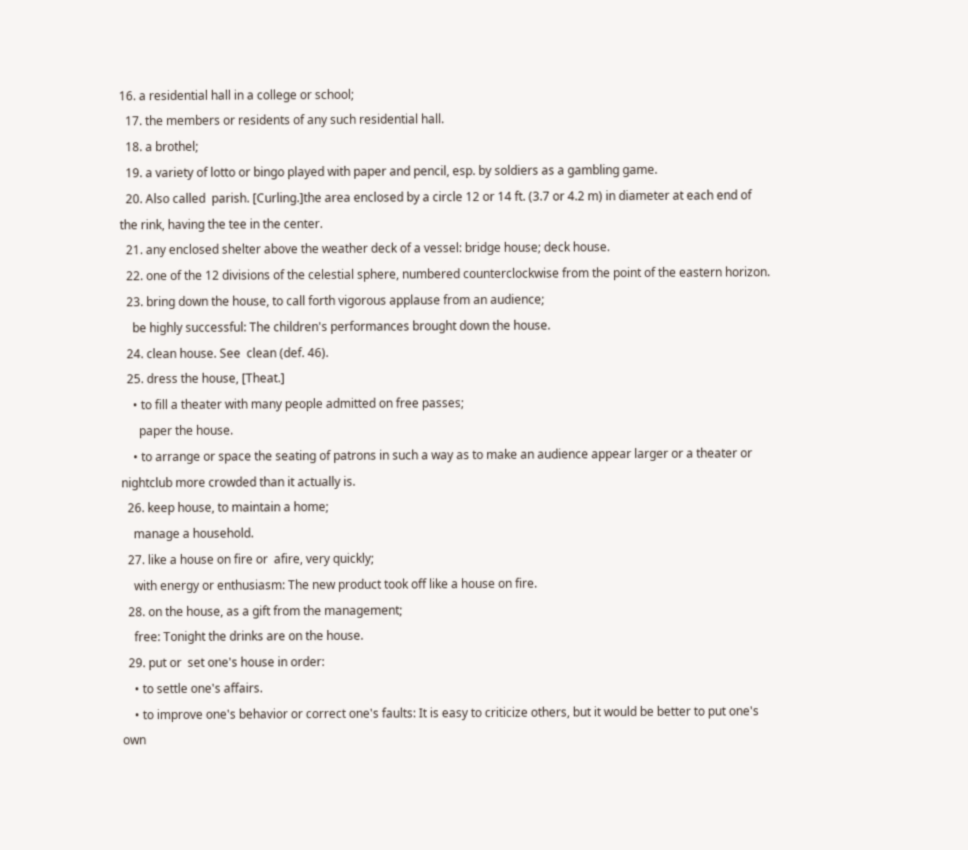16. a residential hall in a college or school;
  17. the members or residents of any such residential hall.
  18. a brothel;
  19. a variety of lotto or bingo played with paper and pencil, esp. by soldiers as a gambling game.
  20. Also called  parish. [Curling.]the area enclosed by a circle 12 or 14 ft. (3.7 or 4.2 m) in diameter at each end of the rink, having the tee in the center.
  21. any enclosed shelter above the weather deck of a vessel: bridge house; deck house.
  22. one of the 12 divisions of the celestial sphere, numbered counterclockwise from the point of the eastern horizon.
  23. bring down the house, to call forth vigorous applause from an audience;
    be highly successful: The children's performances brought down the house.
  24. clean house. See  clean (def. 46).
  25. dress the house, [Theat.]
    • to fill a theater with many people admitted on free passes;
      paper the house.
    • to arrange or space the seating of patrons in such a way as to make an audience appear larger or a theater or nightclub more crowded than it actually is.
  26. keep house, to maintain a home;
    manage a household.
  27. like a house on fire or  afire, very quickly;
    with energy or enthusiasm: The new product took off like a house on fire.
  28. on the house, as a gift from the management;
    free: Tonight the drinks are on the house.
  29. put or  set one's house in order:
    • to settle one's affairs.
    • to improve one's behavior or correct one's faults: It is easy to criticize others, but it would be better to put one's own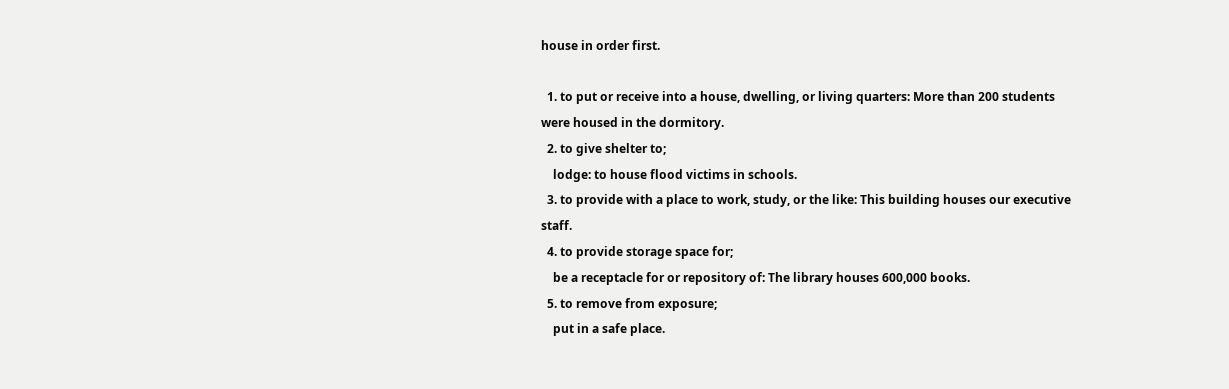house in order first.

  1. to put or receive into a house, dwelling, or living quarters: More than 200 students were housed in the dormitory.
  2. to give shelter to;
    lodge: to house flood victims in schools.
  3. to provide with a place to work, study, or the like: This building houses our executive staff.
  4. to provide storage space for;
    be a receptacle for or repository of: The library houses 600,000 books.
  5. to remove from exposure;
    put in a safe place.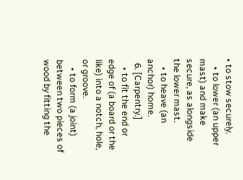• to stow securely.
    • to lower (an upper mast) and make secure, as alongside the lower mast.
    • to heave (an anchor) home.
  6. [Carpentry.]
    • to fit the end or edge of (a board or the like) into a notch, hole, or groove.
    • to form (a joint) between two pieces of wood by fitting the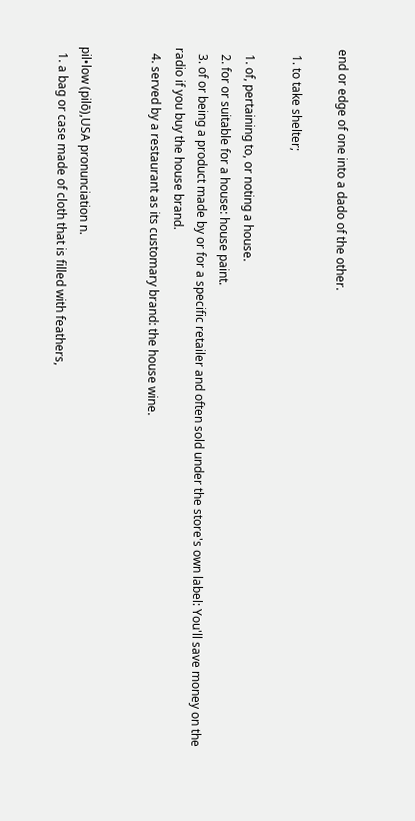end or edge of one into a dado of the other.

  1. to take shelter;

  1. of, pertaining to, or noting a house.
  2. for or suitable for a house: house paint.
  3. of or being a product made by or for a specific retailer and often sold under the store's own label: You'll save money on the radio if you buy the house brand.
  4. served by a restaurant as its customary brand: the house wine.


pil•low (pilō),USA pronunciation n.
  1. a bag or case made of cloth that is filled with feathers,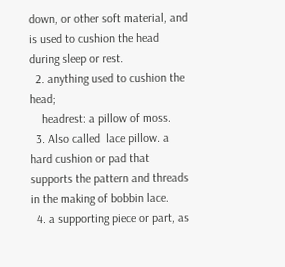down, or other soft material, and is used to cushion the head during sleep or rest.
  2. anything used to cushion the head;
    headrest: a pillow of moss.
  3. Also called  lace pillow. a hard cushion or pad that supports the pattern and threads in the making of bobbin lace.
  4. a supporting piece or part, as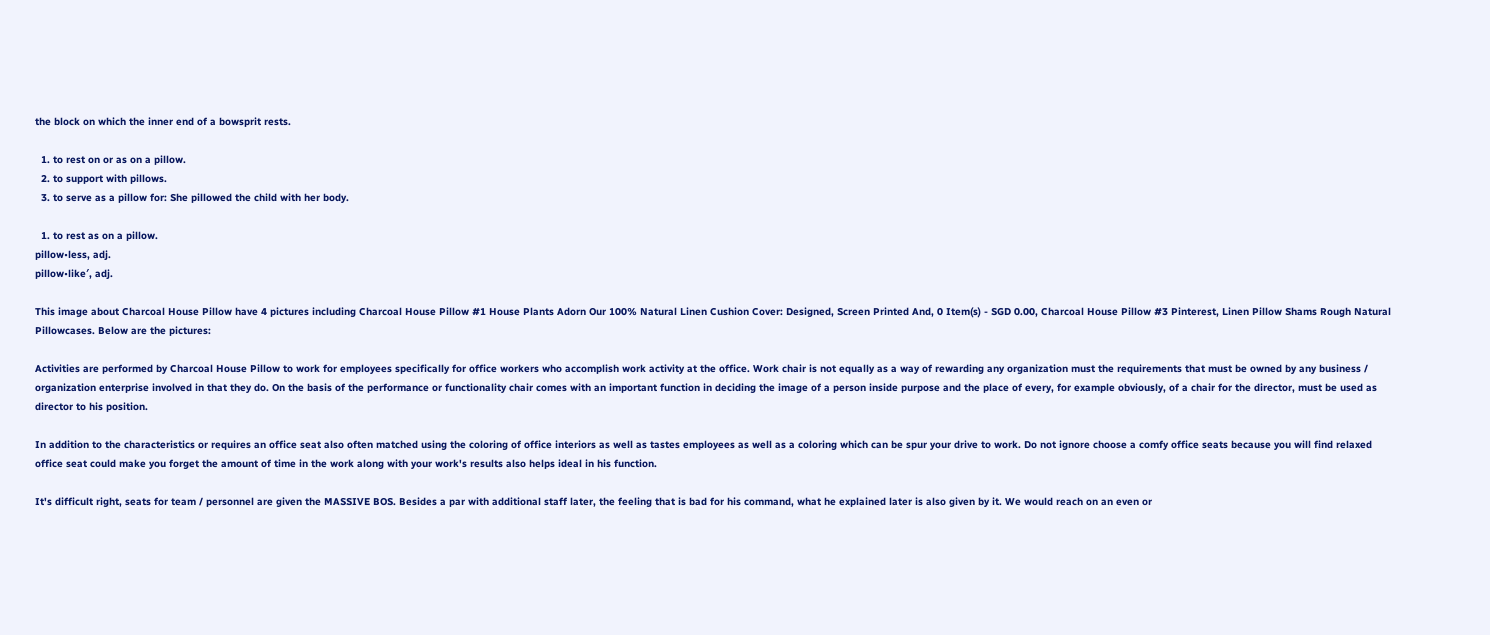the block on which the inner end of a bowsprit rests.

  1. to rest on or as on a pillow.
  2. to support with pillows.
  3. to serve as a pillow for: She pillowed the child with her body.

  1. to rest as on a pillow.
pillow•less, adj.
pillow•like′, adj.

This image about Charcoal House Pillow have 4 pictures including Charcoal House Pillow #1 House Plants Adorn Our 100% Natural Linen Cushion Cover: Designed, Screen Printed And, 0 Item(s) - SGD 0.00, Charcoal House Pillow #3 Pinterest, Linen Pillow Shams Rough Natural Pillowcases. Below are the pictures:

Activities are performed by Charcoal House Pillow to work for employees specifically for office workers who accomplish work activity at the office. Work chair is not equally as a way of rewarding any organization must the requirements that must be owned by any business / organization enterprise involved in that they do. On the basis of the performance or functionality chair comes with an important function in deciding the image of a person inside purpose and the place of every, for example obviously, of a chair for the director, must be used as director to his position.

In addition to the characteristics or requires an office seat also often matched using the coloring of office interiors as well as tastes employees as well as a coloring which can be spur your drive to work. Do not ignore choose a comfy office seats because you will find relaxed office seat could make you forget the amount of time in the work along with your work's results also helps ideal in his function.

It's difficult right, seats for team / personnel are given the MASSIVE BOS. Besides a par with additional staff later, the feeling that is bad for his command, what he explained later is also given by it. We would reach on an even or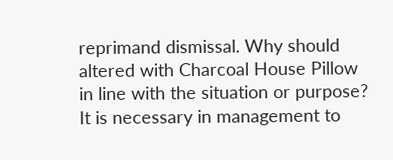reprimand dismissal. Why should altered with Charcoal House Pillow in line with the situation or purpose? It is necessary in management to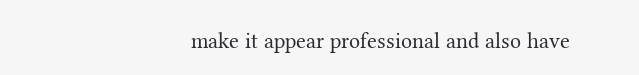make it appear professional and also have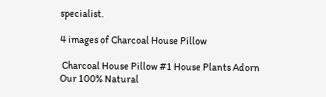specialist.

4 images of Charcoal House Pillow

 Charcoal House Pillow #1 House Plants Adorn Our 100% Natural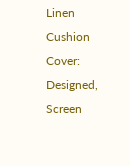Linen Cushion Cover: Designed, Screen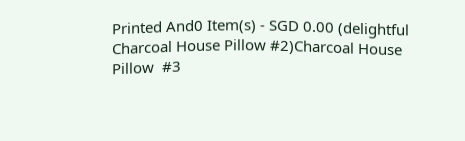Printed And0 Item(s) - SGD 0.00 (delightful Charcoal House Pillow #2)Charcoal House Pillow  #3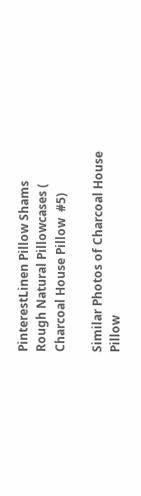PinterestLinen Pillow Shams Rough Natural Pillowcases ( Charcoal House Pillow  #5)

Similar Photos of Charcoal House Pillow